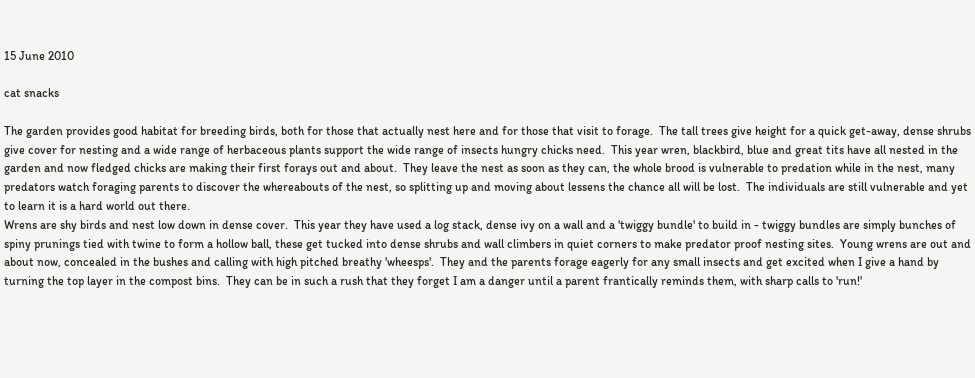15 June 2010

cat snacks

The garden provides good habitat for breeding birds, both for those that actually nest here and for those that visit to forage.  The tall trees give height for a quick get-away, dense shrubs give cover for nesting and a wide range of herbaceous plants support the wide range of insects hungry chicks need.  This year wren, blackbird, blue and great tits have all nested in the garden and now fledged chicks are making their first forays out and about.  They leave the nest as soon as they can, the whole brood is vulnerable to predation while in the nest, many predators watch foraging parents to discover the whereabouts of the nest, so splitting up and moving about lessens the chance all will be lost.  The individuals are still vulnerable and yet to learn it is a hard world out there.
Wrens are shy birds and nest low down in dense cover.  This year they have used a log stack, dense ivy on a wall and a 'twiggy bundle' to build in - twiggy bundles are simply bunches of spiny prunings tied with twine to form a hollow ball, these get tucked into dense shrubs and wall climbers in quiet corners to make predator proof nesting sites.  Young wrens are out and about now, concealed in the bushes and calling with high pitched breathy 'wheesps'.  They and the parents forage eagerly for any small insects and get excited when I give a hand by turning the top layer in the compost bins.  They can be in such a rush that they forget I am a danger until a parent frantically reminds them, with sharp calls to 'run!'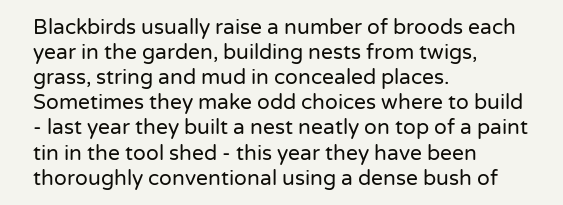Blackbirds usually raise a number of broods each year in the garden, building nests from twigs, grass, string and mud in concealed places.  Sometimes they make odd choices where to build - last year they built a nest neatly on top of a paint tin in the tool shed - this year they have been thoroughly conventional using a dense bush of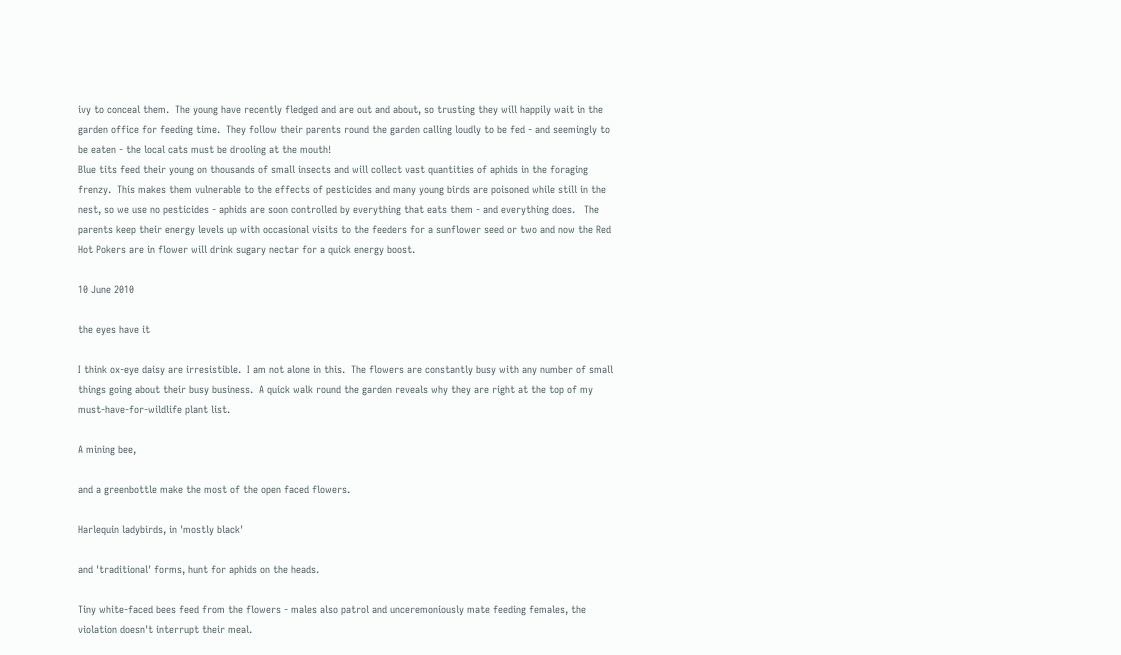ivy to conceal them.  The young have recently fledged and are out and about, so trusting they will happily wait in the garden office for feeding time.  They follow their parents round the garden calling loudly to be fed - and seemingly to be eaten - the local cats must be drooling at the mouth!
Blue tits feed their young on thousands of small insects and will collect vast quantities of aphids in the foraging frenzy.  This makes them vulnerable to the effects of pesticides and many young birds are poisoned while still in the nest, so we use no pesticides - aphids are soon controlled by everything that eats them - and everything does.   The parents keep their energy levels up with occasional visits to the feeders for a sunflower seed or two and now the Red Hot Pokers are in flower will drink sugary nectar for a quick energy boost.

10 June 2010

the eyes have it

I think ox-eye daisy are irresistible.  I am not alone in this.  The flowers are constantly busy with any number of small things going about their busy business.  A quick walk round the garden reveals why they are right at the top of my must-have-for-wildlife plant list.

A mining bee,

and a greenbottle make the most of the open faced flowers.

Harlequin ladybirds, in 'mostly black'

and 'traditional' forms, hunt for aphids on the heads.

Tiny white-faced bees feed from the flowers - males also patrol and unceremoniously mate feeding females, the violation doesn't interrupt their meal.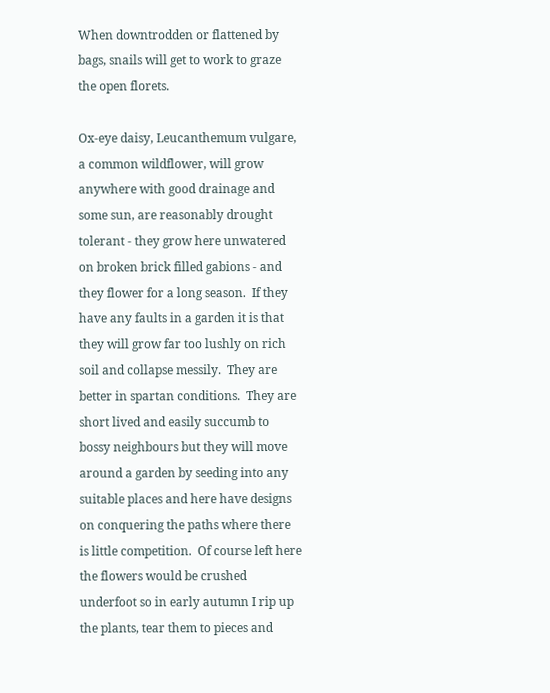When downtrodden or flattened by bags, snails will get to work to graze the open florets.

Ox-eye daisy, Leucanthemum vulgare, a common wildflower, will grow anywhere with good drainage and some sun, are reasonably drought tolerant - they grow here unwatered on broken brick filled gabions - and they flower for a long season.  If they have any faults in a garden it is that they will grow far too lushly on rich soil and collapse messily.  They are better in spartan conditions.  They are short lived and easily succumb to bossy neighbours but they will move around a garden by seeding into any suitable places and here have designs on conquering the paths where there is little competition.  Of course left here the flowers would be crushed underfoot so in early autumn I rip up the plants, tear them to pieces and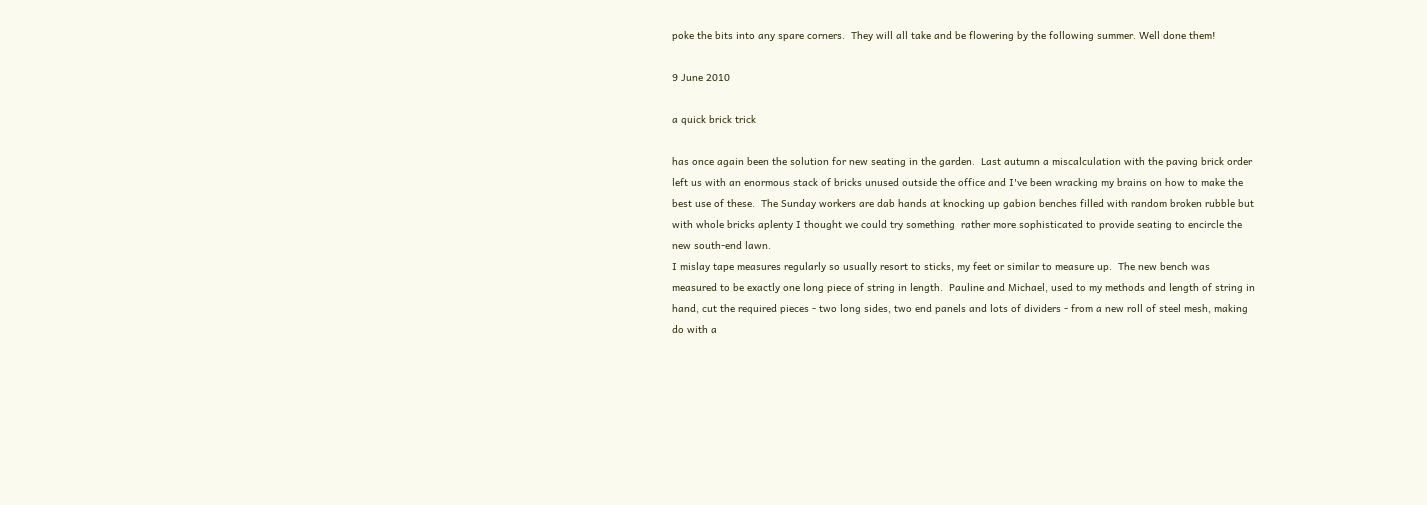poke the bits into any spare corners.  They will all take and be flowering by the following summer. Well done them!

9 June 2010

a quick brick trick

has once again been the solution for new seating in the garden.  Last autumn a miscalculation with the paving brick order left us with an enormous stack of bricks unused outside the office and I've been wracking my brains on how to make the best use of these.  The Sunday workers are dab hands at knocking up gabion benches filled with random broken rubble but with whole bricks aplenty I thought we could try something  rather more sophisticated to provide seating to encircle the new south-end lawn.
I mislay tape measures regularly so usually resort to sticks, my feet or similar to measure up.  The new bench was measured to be exactly one long piece of string in length.  Pauline and Michael, used to my methods and length of string in hand, cut the required pieces - two long sides, two end panels and lots of dividers - from a new roll of steel mesh, making do with a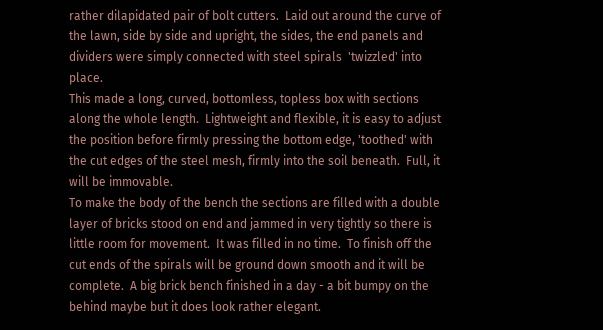rather dilapidated pair of bolt cutters.  Laid out around the curve of the lawn, side by side and upright, the sides, the end panels and dividers were simply connected with steel spirals  'twizzled' into place.
This made a long, curved, bottomless, topless box with sections along the whole length.  Lightweight and flexible, it is easy to adjust the position before firmly pressing the bottom edge, 'toothed' with the cut edges of the steel mesh, firmly into the soil beneath.  Full, it will be immovable.
To make the body of the bench the sections are filled with a double layer of bricks stood on end and jammed in very tightly so there is little room for movement.  It was filled in no time.  To finish off the   cut ends of the spirals will be ground down smooth and it will be complete.  A big brick bench finished in a day - a bit bumpy on the behind maybe but it does look rather elegant.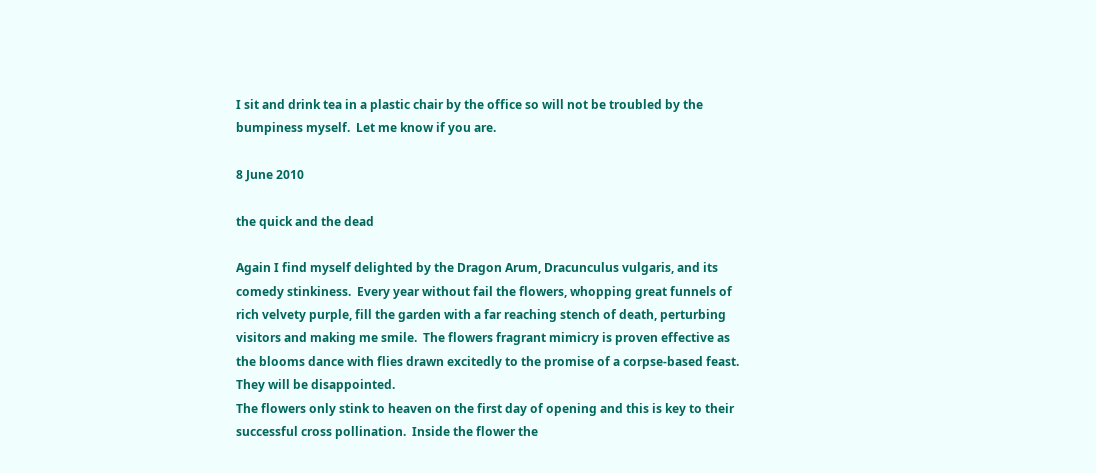I sit and drink tea in a plastic chair by the office so will not be troubled by the bumpiness myself.  Let me know if you are.

8 June 2010

the quick and the dead

Again I find myself delighted by the Dragon Arum, Dracunculus vulgaris, and its comedy stinkiness.  Every year without fail the flowers, whopping great funnels of rich velvety purple, fill the garden with a far reaching stench of death, perturbing visitors and making me smile.  The flowers fragrant mimicry is proven effective as the blooms dance with flies drawn excitedly to the promise of a corpse-based feast.  They will be disappointed.
The flowers only stink to heaven on the first day of opening and this is key to their successful cross pollination.  Inside the flower the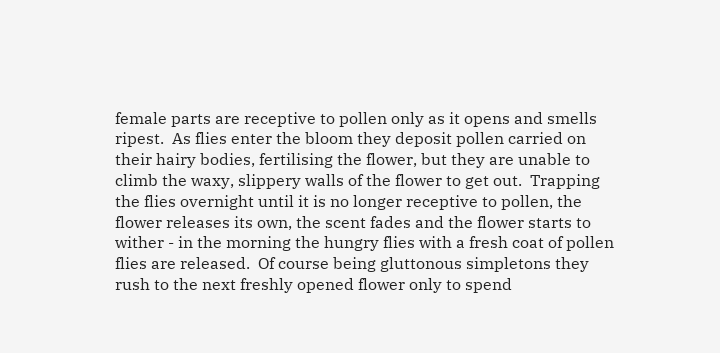female parts are receptive to pollen only as it opens and smells ripest.  As flies enter the bloom they deposit pollen carried on their hairy bodies, fertilising the flower, but they are unable to climb the waxy, slippery walls of the flower to get out.  Trapping the flies overnight until it is no longer receptive to pollen, the flower releases its own, the scent fades and the flower starts to wither - in the morning the hungry flies with a fresh coat of pollen flies are released.  Of course being gluttonous simpletons they rush to the next freshly opened flower only to spend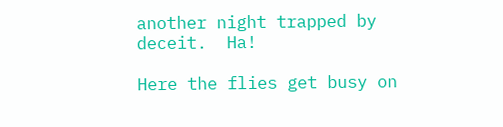another night trapped by deceit.  Ha!

Here the flies get busy on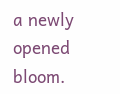a newly opened bloom.